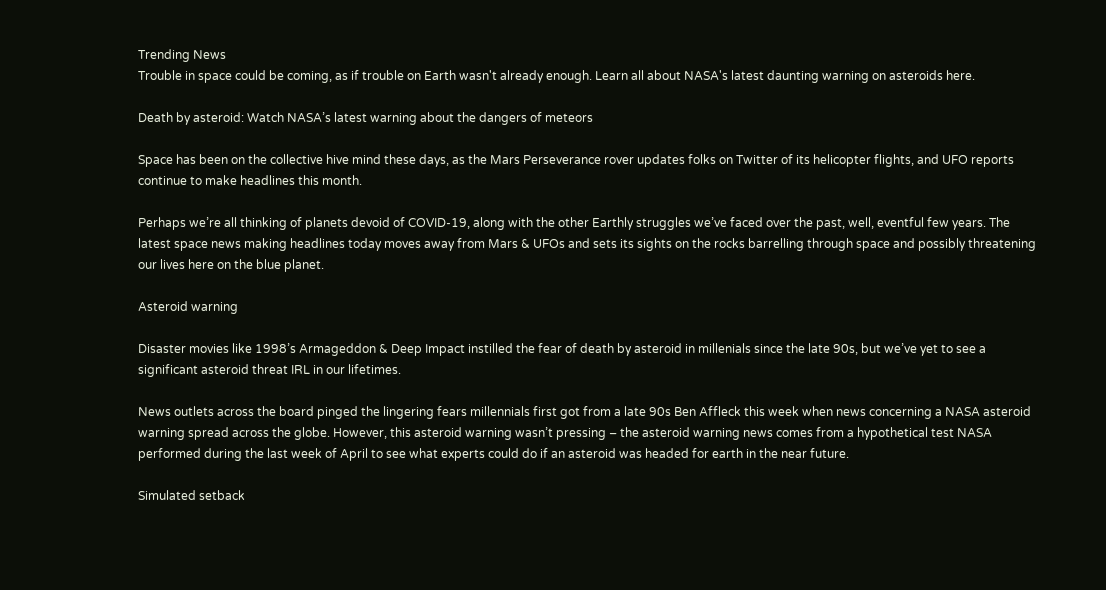Trending News
Trouble in space could be coming, as if trouble on Earth wasn't already enough. Learn all about NASA's latest daunting warning on asteroids here.

Death by asteroid: Watch NASA’s latest warning about the dangers of meteors

Space has been on the collective hive mind these days, as the Mars Perseverance rover updates folks on Twitter of its helicopter flights, and UFO reports continue to make headlines this month.

Perhaps we’re all thinking of planets devoid of COVID-19, along with the other Earthly struggles we’ve faced over the past, well, eventful few years. The latest space news making headlines today moves away from Mars & UFOs and sets its sights on the rocks barrelling through space and possibly threatening our lives here on the blue planet.

Asteroid warning

Disaster movies like 1998’s Armageddon & Deep Impact instilled the fear of death by asteroid in millenials since the late 90s, but we’ve yet to see a significant asteroid threat IRL in our lifetimes.

News outlets across the board pinged the lingering fears millennials first got from a late 90s Ben Affleck this week when news concerning a NASA asteroid warning spread across the globe. However, this asteroid warning wasn’t pressing – the asteroid warning news comes from a hypothetical test NASA performed during the last week of April to see what experts could do if an asteroid was headed for earth in the near future.

Simulated setback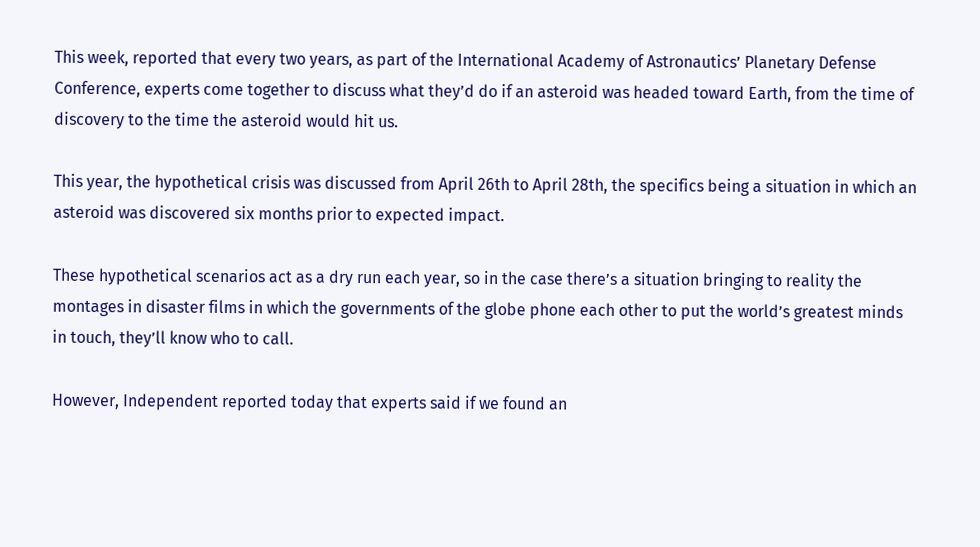This week, reported that every two years, as part of the International Academy of Astronautics’ Planetary Defense Conference, experts come together to discuss what they’d do if an asteroid was headed toward Earth, from the time of discovery to the time the asteroid would hit us.

This year, the hypothetical crisis was discussed from April 26th to April 28th, the specifics being a situation in which an asteroid was discovered six months prior to expected impact.

These hypothetical scenarios act as a dry run each year, so in the case there’s a situation bringing to reality the montages in disaster films in which the governments of the globe phone each other to put the world’s greatest minds in touch, they’ll know who to call.

However, Independent reported today that experts said if we found an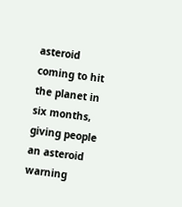asteroid coming to hit the planet in six months, giving people an asteroid warning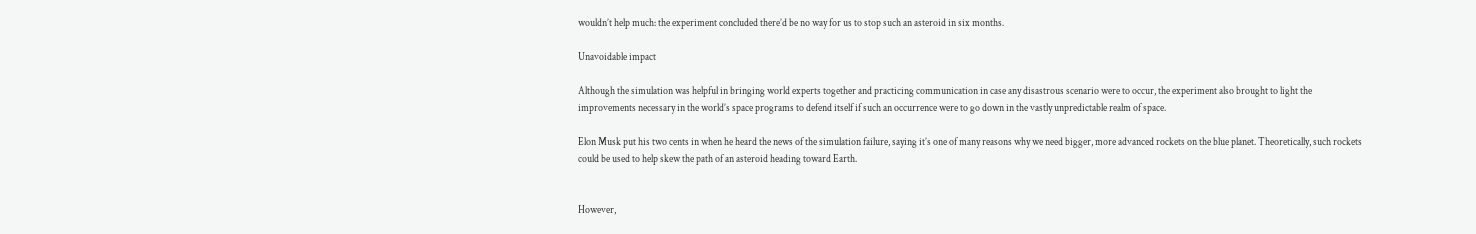wouldn’t help much: the experiment concluded there’d be no way for us to stop such an asteroid in six months.

Unavoidable impact

Although the simulation was helpful in bringing world experts together and practicing communication in case any disastrous scenario were to occur, the experiment also brought to light the improvements necessary in the world’s space programs to defend itself if such an occurrence were to go down in the vastly unpredictable realm of space.

Elon Musk put his two cents in when he heard the news of the simulation failure, saying it’s one of many reasons why we need bigger, more advanced rockets on the blue planet. Theoretically, such rockets could be used to help skew the path of an asteroid heading toward Earth.


However,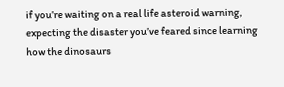if you’re waiting on a real life asteroid warning, expecting the disaster you’ve feared since learning how the dinosaurs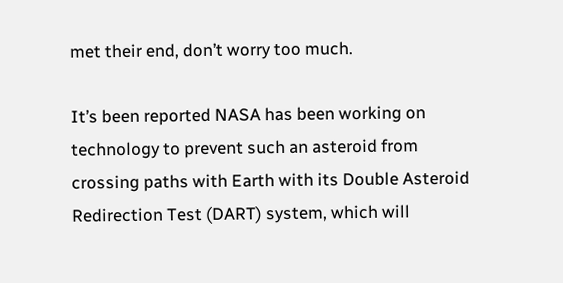met their end, don’t worry too much.

It’s been reported NASA has been working on technology to prevent such an asteroid from crossing paths with Earth with its Double Asteroid Redirection Test (DART) system, which will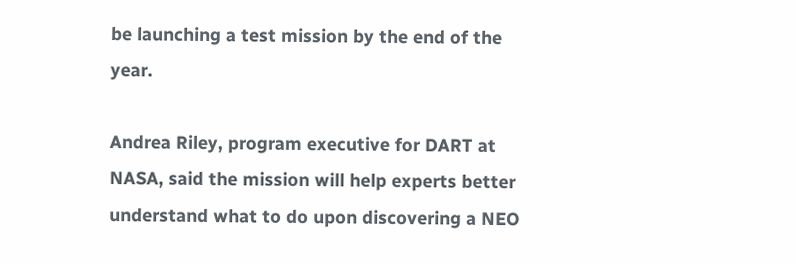be launching a test mission by the end of the year.

Andrea Riley, program executive for DART at NASA, said the mission will help experts better understand what to do upon discovering a NEO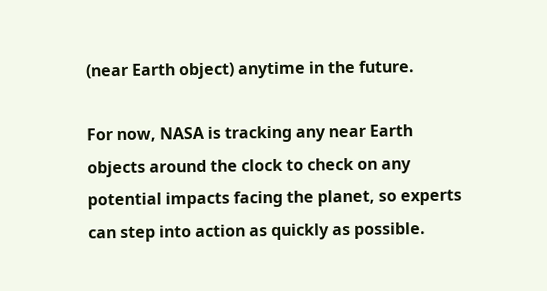(near Earth object) anytime in the future.

For now, NASA is tracking any near Earth objects around the clock to check on any potential impacts facing the planet, so experts can step into action as quickly as possible.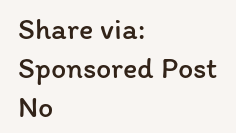Share via:
Sponsored Post
No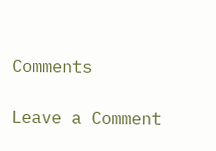Comments

Leave a Comment